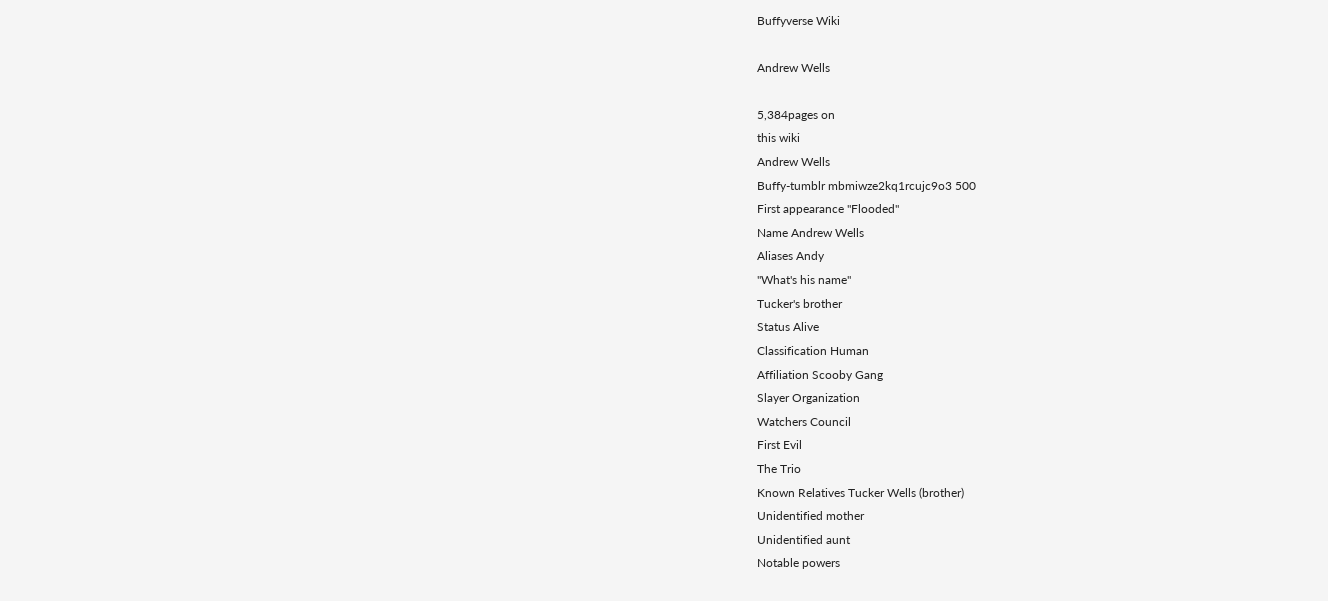Buffyverse Wiki

Andrew Wells

5,384pages on
this wiki
Andrew Wells
Buffy-tumblr mbmiwze2kq1rcujc9o3 500
First appearance "Flooded"
Name Andrew Wells
Aliases Andy
"What's his name"
Tucker's brother
Status Alive
Classification Human
Affiliation Scooby Gang
Slayer Organization
Watchers Council
First Evil
The Trio
Known Relatives Tucker Wells (brother)
Unidentified mother
Unidentified aunt
Notable powers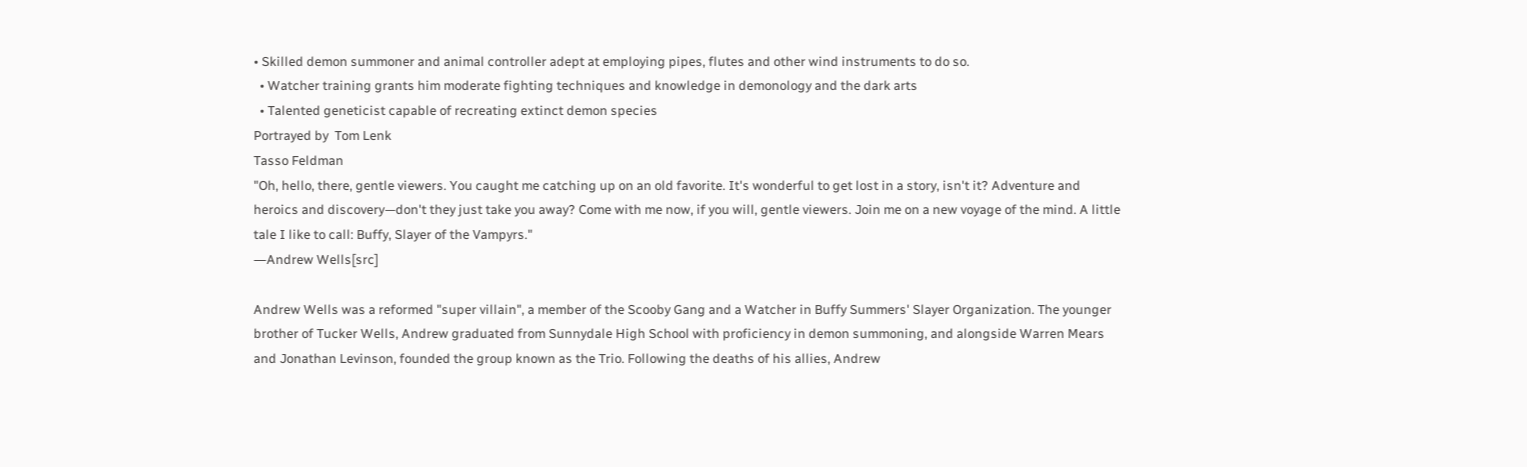• Skilled demon summoner and animal controller adept at employing pipes, flutes and other wind instruments to do so.
  • Watcher training grants him moderate fighting techniques and knowledge in demonology and the dark arts
  • Talented geneticist capable of recreating extinct demon species
Portrayed by  Tom Lenk
Tasso Feldman
"Oh, hello, there, gentle viewers. You caught me catching up on an old favorite. It's wonderful to get lost in a story, isn't it? Adventure and heroics and discovery—don't they just take you away? Come with me now, if you will, gentle viewers. Join me on a new voyage of the mind. A little tale I like to call: Buffy, Slayer of the Vampyrs."
―Andrew Wells[src]

Andrew Wells was a reformed "super villain", a member of the Scooby Gang and a Watcher in Buffy Summers' Slayer Organization. The younger brother of Tucker Wells, Andrew graduated from Sunnydale High School with proficiency in demon summoning, and alongside Warren Mears and Jonathan Levinson, founded the group known as the Trio. Following the deaths of his allies, Andrew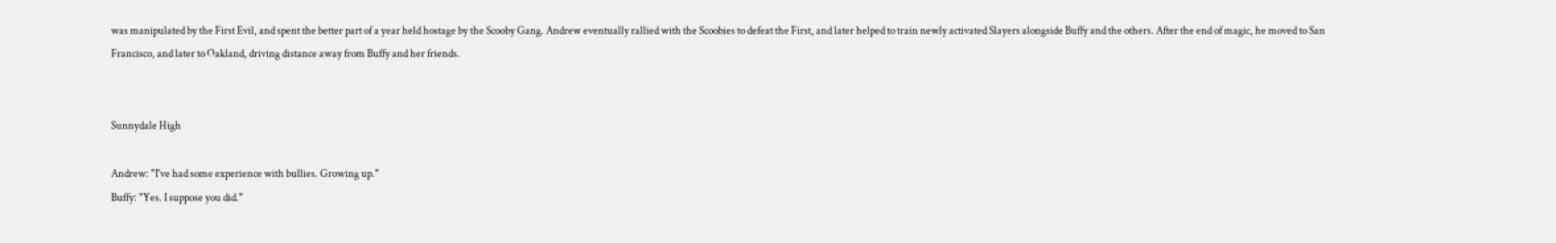was manipulated by the First Evil, and spent the better part of a year held hostage by the Scooby Gang. Andrew eventually rallied with the Scoobies to defeat the First, and later helped to train newly activated Slayers alongside Buffy and the others. After the end of magic, he moved to San Francisco, and later to Oakland, driving distance away from Buffy and her friends.


Sunnydale High

Andrew: "I've had some experience with bullies. Growing up."
Buffy: "Yes. I suppose you did."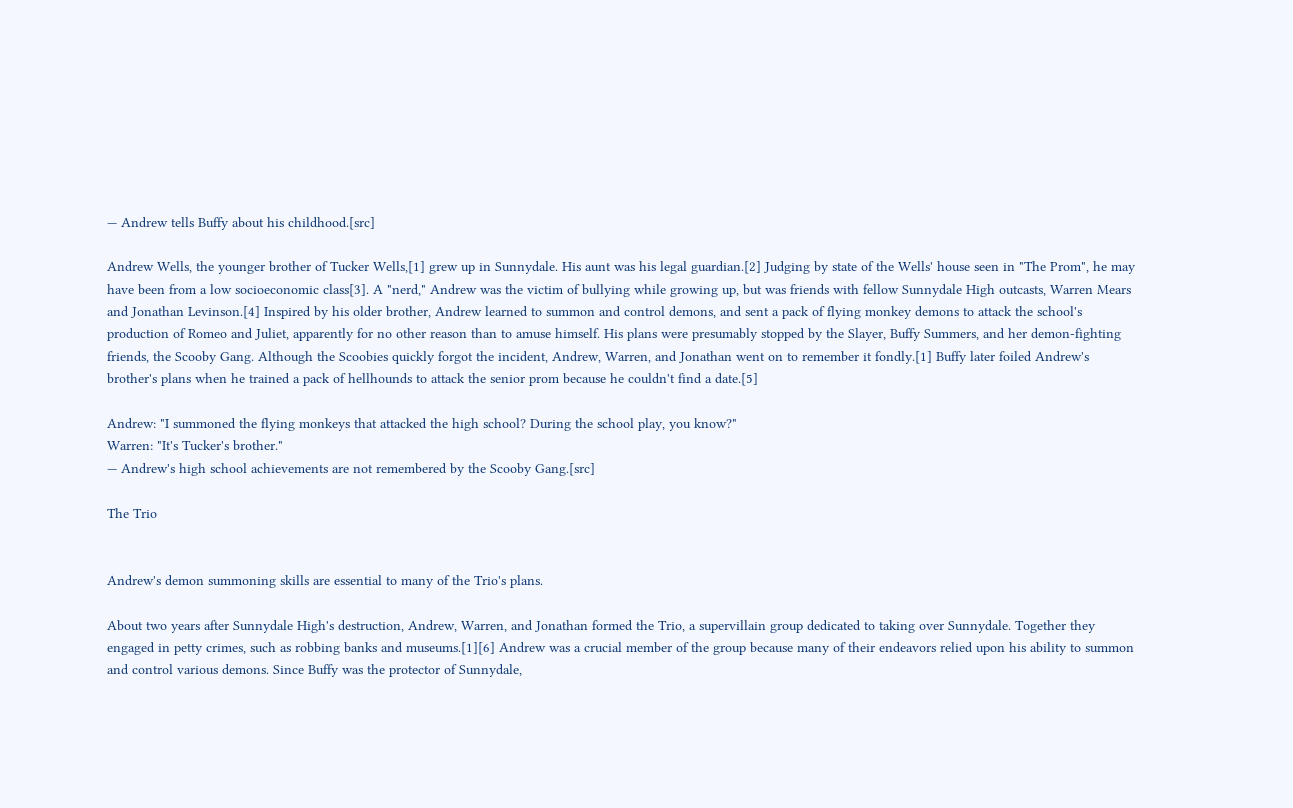— Andrew tells Buffy about his childhood.[src]

Andrew Wells, the younger brother of Tucker Wells,[1] grew up in Sunnydale. His aunt was his legal guardian.[2] Judging by state of the Wells' house seen in "The Prom", he may have been from a low socioeconomic class[3]. A "nerd," Andrew was the victim of bullying while growing up, but was friends with fellow Sunnydale High outcasts, Warren Mears and Jonathan Levinson.[4] Inspired by his older brother, Andrew learned to summon and control demons, and sent a pack of flying monkey demons to attack the school's production of Romeo and Juliet, apparently for no other reason than to amuse himself. His plans were presumably stopped by the Slayer, Buffy Summers, and her demon-fighting friends, the Scooby Gang. Although the Scoobies quickly forgot the incident, Andrew, Warren, and Jonathan went on to remember it fondly.[1] Buffy later foiled Andrew's brother's plans when he trained a pack of hellhounds to attack the senior prom because he couldn't find a date.[5]

Andrew: "I summoned the flying monkeys that attacked the high school? During the school play, you know?"
Warren: "It's Tucker's brother."
— Andrew's high school achievements are not remembered by the Scooby Gang.[src]

The Trio


Andrew's demon summoning skills are essential to many of the Trio's plans.

About two years after Sunnydale High's destruction, Andrew, Warren, and Jonathan formed the Trio, a supervillain group dedicated to taking over Sunnydale. Together they engaged in petty crimes, such as robbing banks and museums.[1][6] Andrew was a crucial member of the group because many of their endeavors relied upon his ability to summon and control various demons. Since Buffy was the protector of Sunnydale,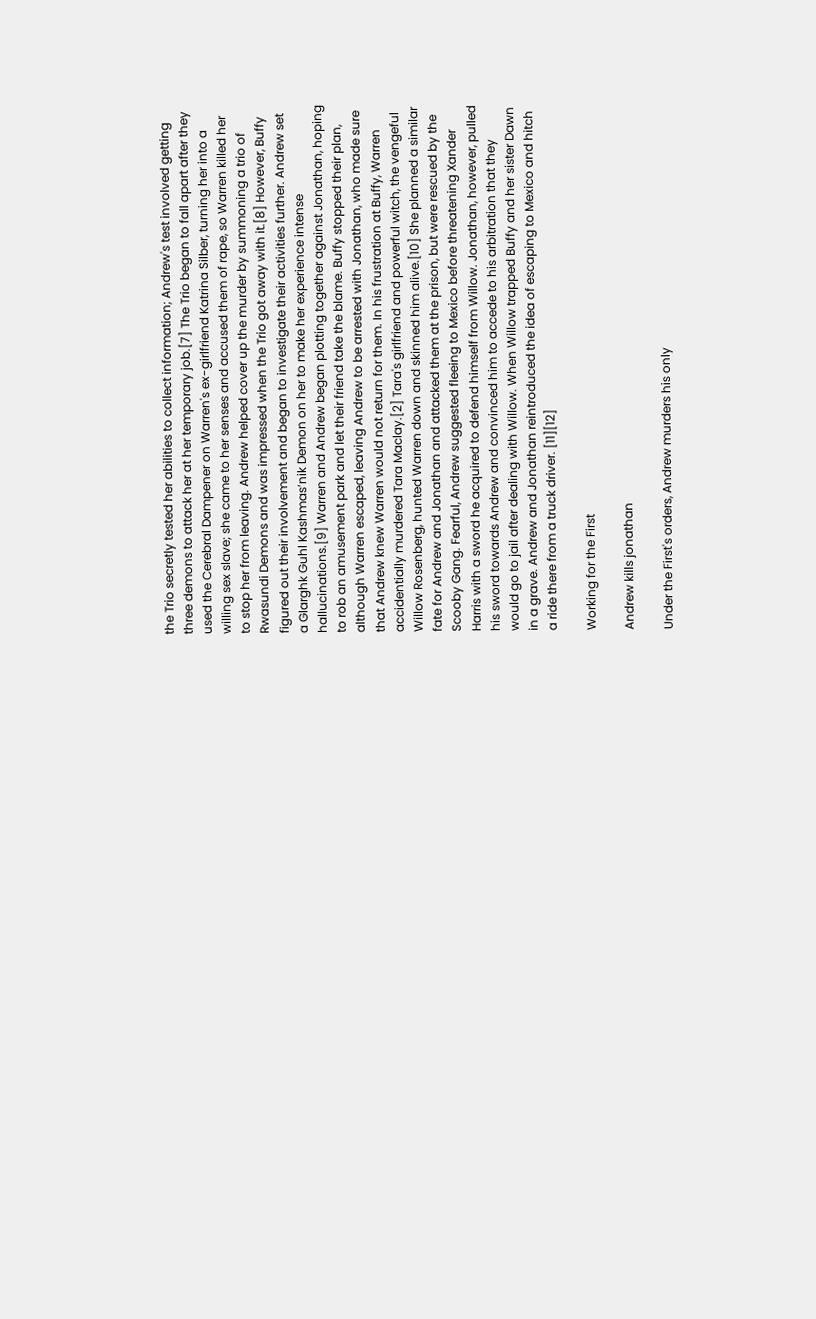the Trio secretly tested her abilities to collect information; Andrew's test involved getting three demons to attack her at her temporary job.[7] The Trio began to fall apart after they used the Cerebral Dampener on Warren's ex-girlfriend Katrina Silber, turning her into a willing sex slave; she came to her senses and accused them of rape, so Warren killed her to stop her from leaving. Andrew helped cover up the murder by summoning a trio of Rwasundi Demons and was impressed when the Trio got away with it.[8] However, Buffy figured out their involvement and began to investigate their activities further. Andrew set a Glarghk Guhl Kashmas’nik Demon on her to make her experience intense hallucinations.[9] Warren and Andrew began plotting together against Jonathan, hoping to rob an amusement park and let their friend take the blame. Buffy stopped their plan, although Warren escaped, leaving Andrew to be arrested with Jonathan, who made sure that Andrew knew Warren would not return for them. In his frustration at Buffy, Warren accidentially murdered Tara Maclay.[2] Tara's girlfriend and powerful witch, the vengeful Willow Rosenberg, hunted Warren down and skinned him alive.[10] She planned a similar fate for Andrew and Jonathan and attacked them at the prison, but were rescued by the Scooby Gang. Fearful, Andrew suggested fleeing to Mexico before threatening Xander Harris with a sword he acquired to defend himself from Willow. Jonathan, however, pulled his sword towards Andrew and convinced him to accede to his arbitration that they would go to jail after dealing with Willow. When Willow trapped Buffy and her sister Dawn in a grave. Andrew and Jonathan reintroduced the idea of escaping to Mexico and hitch a ride there from a truck driver. [11][12]

Working for the First

Andrew kills jonathan

Under the First's orders, Andrew murders his only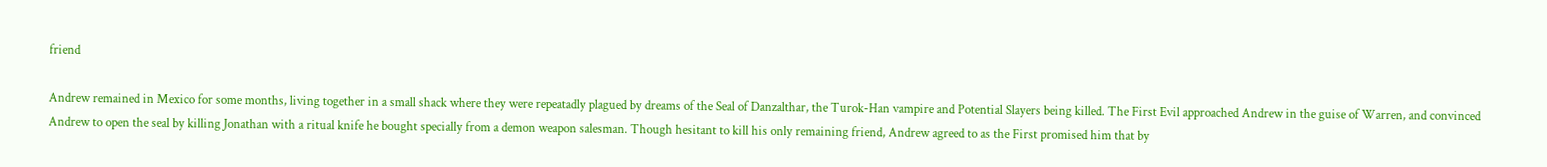friend

Andrew remained in Mexico for some months, living together in a small shack where they were repeatadly plagued by dreams of the Seal of Danzalthar, the Turok-Han vampire and Potential Slayers being killed. The First Evil approached Andrew in the guise of Warren, and convinced Andrew to open the seal by killing Jonathan with a ritual knife he bought specially from a demon weapon salesman. Though hesitant to kill his only remaining friend, Andrew agreed to as the First promised him that by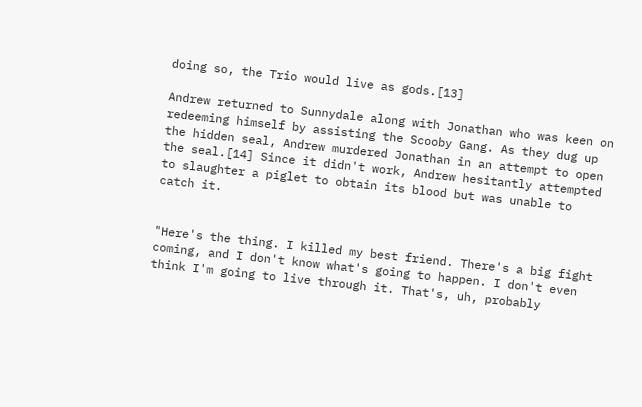doing so, the Trio would live as gods.[13]

Andrew returned to Sunnydale along with Jonathan who was keen on redeeming himself by assisting the Scooby Gang. As they dug up the hidden seal, Andrew murdered Jonathan in an attempt to open the seal.[14] Since it didn't work, Andrew hesitantly attempted to slaughter a piglet to obtain its blood but was unable to catch it.


"Here's the thing. I killed my best friend. There's a big fight coming, and I don't know what's going to happen. I don't even think I'm going to live through it. That's, uh, probably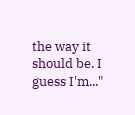the way it should be. I guess I'm..."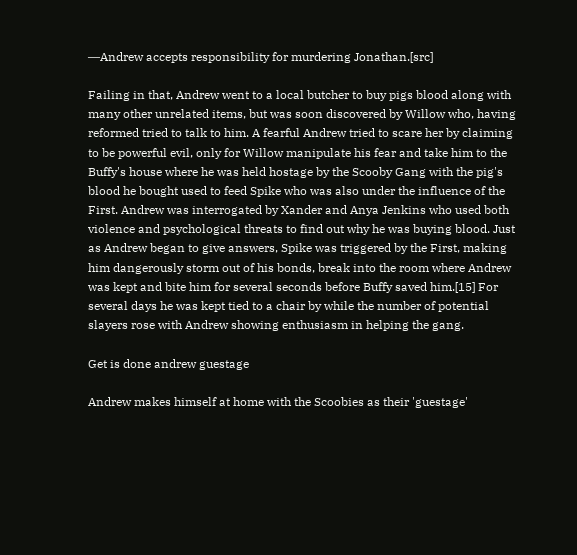―Andrew accepts responsibility for murdering Jonathan.[src]

Failing in that, Andrew went to a local butcher to buy pigs blood along with many other unrelated items, but was soon discovered by Willow who, having reformed tried to talk to him. A fearful Andrew tried to scare her by claiming to be powerful evil, only for Willow manipulate his fear and take him to the Buffy's house where he was held hostage by the Scooby Gang with the pig's blood he bought used to feed Spike who was also under the influence of the First. Andrew was interrogated by Xander and Anya Jenkins who used both violence and psychological threats to find out why he was buying blood. Just as Andrew began to give answers, Spike was triggered by the First, making him dangerously storm out of his bonds, break into the room where Andrew was kept and bite him for several seconds before Buffy saved him.[15] For several days he was kept tied to a chair by while the number of potential slayers rose with Andrew showing enthusiasm in helping the gang.

Get is done andrew guestage

Andrew makes himself at home with the Scoobies as their 'guestage'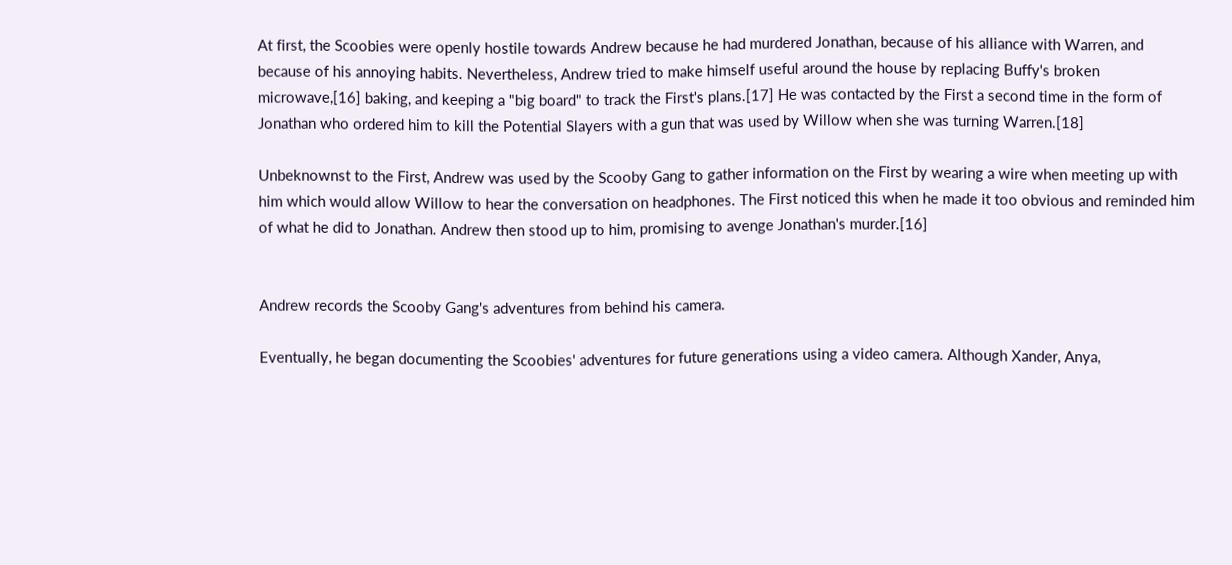At first, the Scoobies were openly hostile towards Andrew because he had murdered Jonathan, because of his alliance with Warren, and because of his annoying habits. Nevertheless, Andrew tried to make himself useful around the house by replacing Buffy's broken microwave,[16] baking, and keeping a "big board" to track the First's plans.[17] He was contacted by the First a second time in the form of Jonathan who ordered him to kill the Potential Slayers with a gun that was used by Willow when she was turning Warren.[18]

Unbeknownst to the First, Andrew was used by the Scooby Gang to gather information on the First by wearing a wire when meeting up with him which would allow Willow to hear the conversation on headphones. The First noticed this when he made it too obvious and reminded him of what he did to Jonathan. Andrew then stood up to him, promising to avenge Jonathan's murder.[16]


Andrew records the Scooby Gang's adventures from behind his camera.

Eventually, he began documenting the Scoobies' adventures for future generations using a video camera. Although Xander, Anya,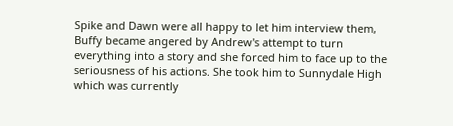Spike and Dawn were all happy to let him interview them, Buffy became angered by Andrew's attempt to turn everything into a story and she forced him to face up to the seriousness of his actions. She took him to Sunnydale High which was currently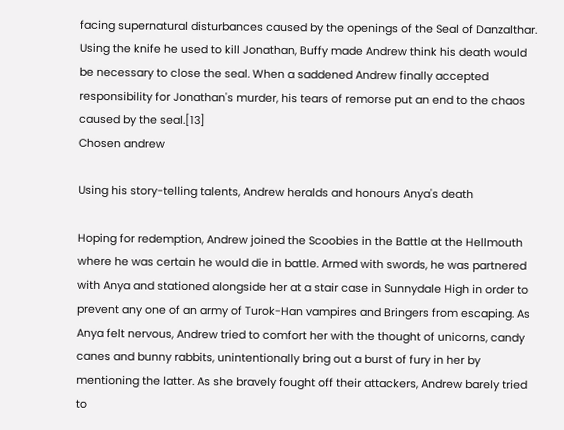facing supernatural disturbances caused by the openings of the Seal of Danzalthar. Using the knife he used to kill Jonathan, Buffy made Andrew think his death would be necessary to close the seal. When a saddened Andrew finally accepted responsibility for Jonathan's murder, his tears of remorse put an end to the chaos caused by the seal.[13]
Chosen andrew

Using his story-telling talents, Andrew heralds and honours Anya's death

Hoping for redemption, Andrew joined the Scoobies in the Battle at the Hellmouth where he was certain he would die in battle. Armed with swords, he was partnered with Anya and stationed alongside her at a stair case in Sunnydale High in order to prevent any one of an army of Turok-Han vampires and Bringers from escaping. As Anya felt nervous, Andrew tried to comfort her with the thought of unicorns, candy canes and bunny rabbits, unintentionally bring out a burst of fury in her by mentioning the latter. As she bravely fought off their attackers, Andrew barely tried to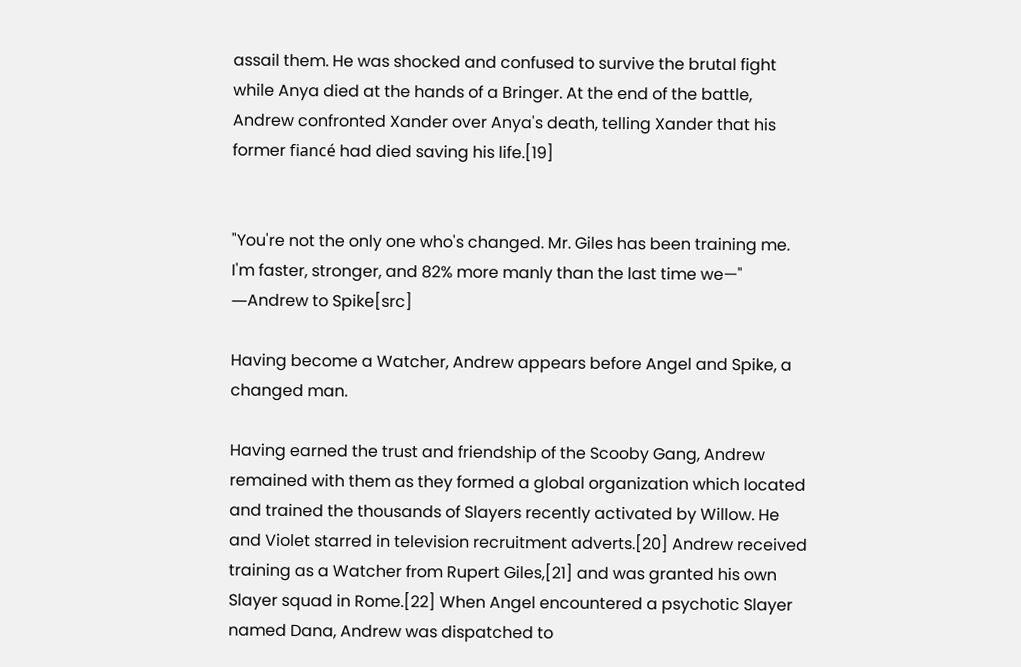assail them. He was shocked and confused to survive the brutal fight while Anya died at the hands of a Bringer. At the end of the battle, Andrew confronted Xander over Anya's death, telling Xander that his former fiancé had died saving his life.[19]


"You're not the only one who's changed. Mr. Giles has been training me. I'm faster, stronger, and 82% more manly than the last time we—"
―Andrew to Spike[src]

Having become a Watcher, Andrew appears before Angel and Spike, a changed man.

Having earned the trust and friendship of the Scooby Gang, Andrew remained with them as they formed a global organization which located and trained the thousands of Slayers recently activated by Willow. He and Violet starred in television recruitment adverts.[20] Andrew received training as a Watcher from Rupert Giles,[21] and was granted his own Slayer squad in Rome.[22] When Angel encountered a psychotic Slayer named Dana, Andrew was dispatched to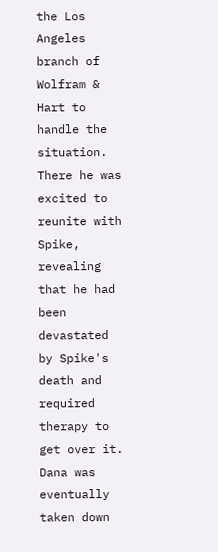the Los Angeles branch of Wolfram & Hart to handle the situation. There he was excited to reunite with Spike, revealing that he had been devastated by Spike's death and required therapy to get over it. Dana was eventually taken down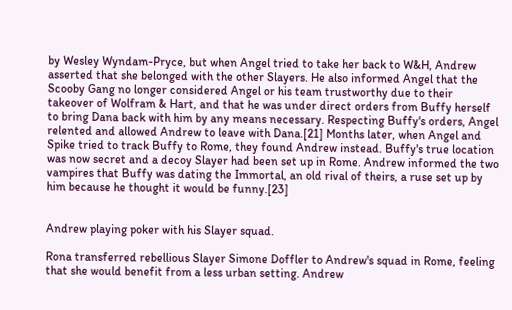by Wesley Wyndam-Pryce, but when Angel tried to take her back to W&H, Andrew asserted that she belonged with the other Slayers. He also informed Angel that the Scooby Gang no longer considered Angel or his team trustworthy due to their takeover of Wolfram & Hart, and that he was under direct orders from Buffy herself to bring Dana back with him by any means necessary. Respecting Buffy's orders, Angel relented and allowed Andrew to leave with Dana.[21] Months later, when Angel and Spike tried to track Buffy to Rome, they found Andrew instead. Buffy's true location was now secret and a decoy Slayer had been set up in Rome. Andrew informed the two vampires that Buffy was dating the Immortal, an old rival of theirs, a ruse set up by him because he thought it would be funny.[23]


Andrew playing poker with his Slayer squad.

Rona transferred rebellious Slayer Simone Doffler to Andrew's squad in Rome, feeling that she would benefit from a less urban setting. Andrew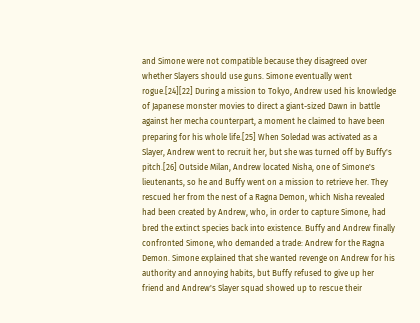and Simone were not compatible because they disagreed over whether Slayers should use guns. Simone eventually went rogue.[24][22] During a mission to Tokyo, Andrew used his knowledge of Japanese monster movies to direct a giant-sized Dawn in battle against her mecha counterpart, a moment he claimed to have been preparing for his whole life.[25] When Soledad was activated as a Slayer, Andrew went to recruit her, but she was turned off by Buffy's pitch.[26] Outside Milan, Andrew located Nisha, one of Simone's lieutenants, so he and Buffy went on a mission to retrieve her. They rescued her from the nest of a Ragna Demon, which Nisha revealed had been created by Andrew, who, in order to capture Simone, had bred the extinct species back into existence. Buffy and Andrew finally confronted Simone, who demanded a trade: Andrew for the Ragna Demon. Simone explained that she wanted revenge on Andrew for his authority and annoying habits, but Buffy refused to give up her friend and Andrew's Slayer squad showed up to rescue their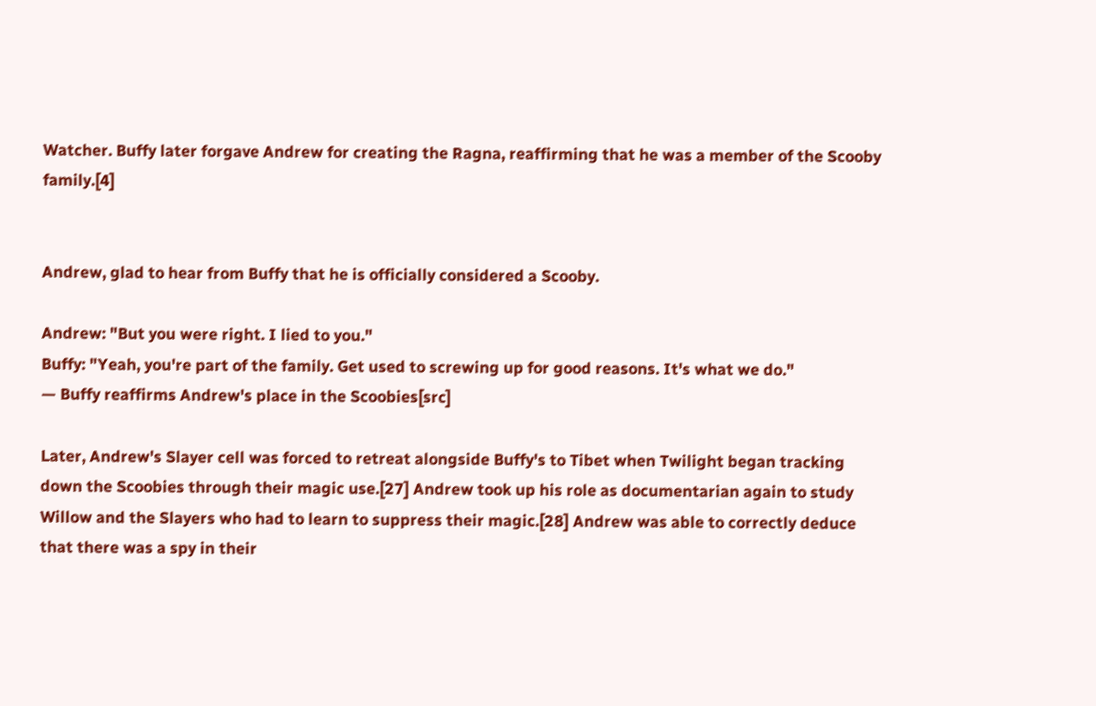Watcher. Buffy later forgave Andrew for creating the Ragna, reaffirming that he was a member of the Scooby family.[4]


Andrew, glad to hear from Buffy that he is officially considered a Scooby.

Andrew: "But you were right. I lied to you."
Buffy: "Yeah, you're part of the family. Get used to screwing up for good reasons. It's what we do."
— Buffy reaffirms Andrew's place in the Scoobies[src]

Later, Andrew's Slayer cell was forced to retreat alongside Buffy's to Tibet when Twilight began tracking down the Scoobies through their magic use.[27] Andrew took up his role as documentarian again to study Willow and the Slayers who had to learn to suppress their magic.[28] Andrew was able to correctly deduce that there was a spy in their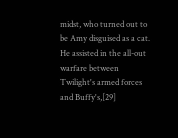midst, who turned out to be Amy disguised as a cat. He assisted in the all-out warfare between Twilight's armed forces and Buffy's,[29]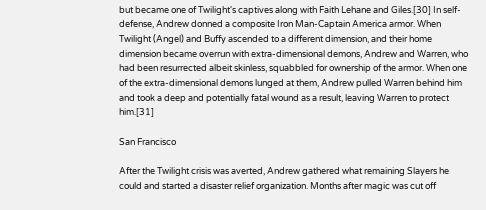but became one of Twilight's captives along with Faith Lehane and Giles.[30] In self-defense, Andrew donned a composite Iron Man-Captain America armor. When Twilight (Angel) and Buffy ascended to a different dimension, and their home dimension became overrun with extra-dimensional demons, Andrew and Warren, who had been resurrected albeit skinless, squabbled for ownership of the armor. When one of the extra-dimensional demons lunged at them, Andrew pulled Warren behind him and took a deep and potentially fatal wound as a result, leaving Warren to protect him.[31]

San Francisco

After the Twilight crisis was averted, Andrew gathered what remaining Slayers he could and started a disaster relief organization. Months after magic was cut off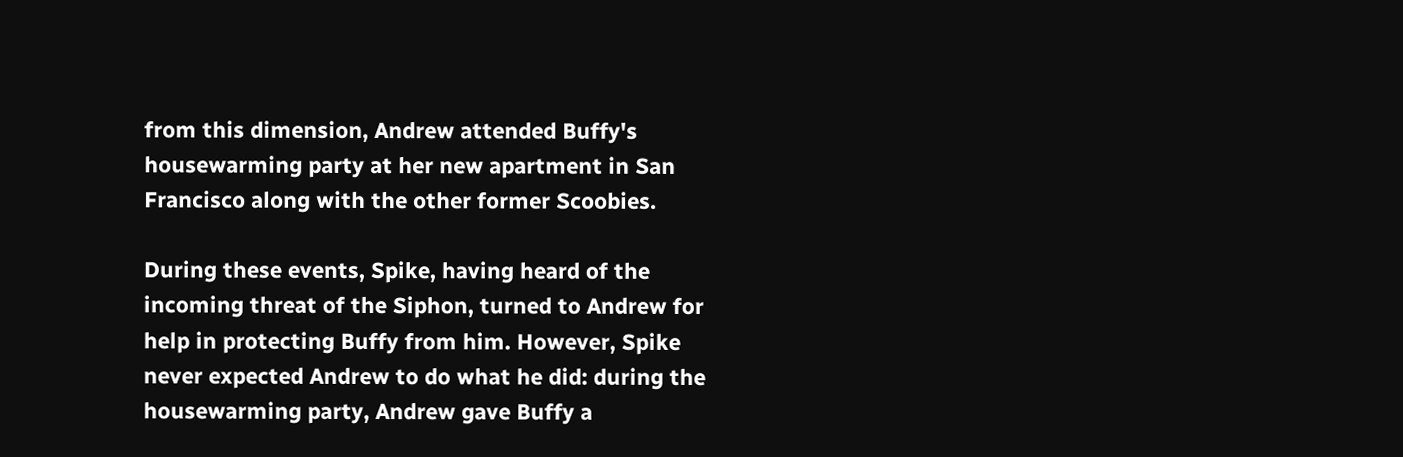from this dimension, Andrew attended Buffy's housewarming party at her new apartment in San Francisco along with the other former Scoobies.

During these events, Spike, having heard of the incoming threat of the Siphon, turned to Andrew for help in protecting Buffy from him. However, Spike never expected Andrew to do what he did: during the housewarming party, Andrew gave Buffy a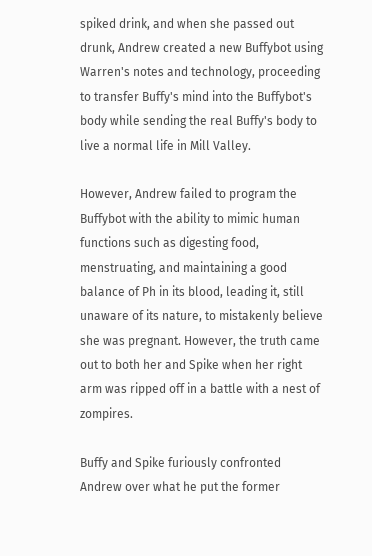spiked drink, and when she passed out drunk, Andrew created a new Buffybot using Warren's notes and technology, proceeding to transfer Buffy's mind into the Buffybot's body while sending the real Buffy's body to live a normal life in Mill Valley.

However, Andrew failed to program the Buffybot with the ability to mimic human functions such as digesting food, menstruating, and maintaining a good balance of Ph in its blood, leading it, still unaware of its nature, to mistakenly believe she was pregnant. However, the truth came out to both her and Spike when her right arm was ripped off in a battle with a nest of zompires.

Buffy and Spike furiously confronted Andrew over what he put the former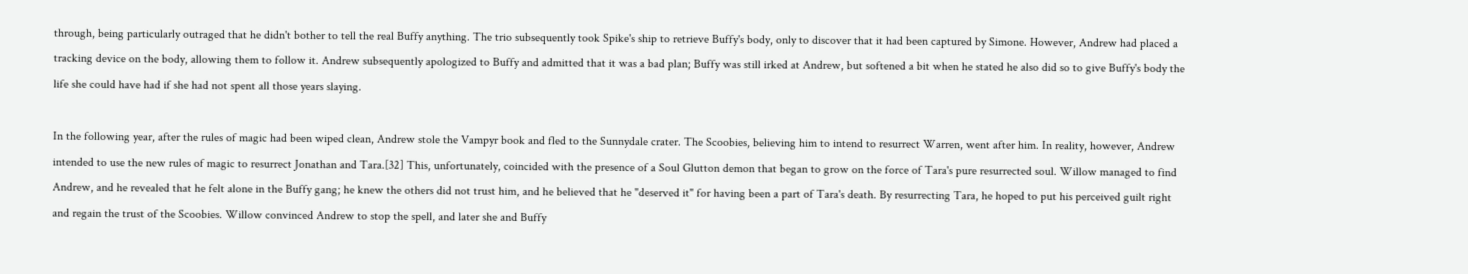through, being particularly outraged that he didn't bother to tell the real Buffy anything. The trio subsequently took Spike's ship to retrieve Buffy's body, only to discover that it had been captured by Simone. However, Andrew had placed a tracking device on the body, allowing them to follow it. Andrew subsequently apologized to Buffy and admitted that it was a bad plan; Buffy was still irked at Andrew, but softened a bit when he stated he also did so to give Buffy's body the life she could have had if she had not spent all those years slaying.

In the following year, after the rules of magic had been wiped clean, Andrew stole the Vampyr book and fled to the Sunnydale crater. The Scoobies, believing him to intend to resurrect Warren, went after him. In reality, however, Andrew intended to use the new rules of magic to resurrect Jonathan and Tara.[32] This, unfortunately, coincided with the presence of a Soul Glutton demon that began to grow on the force of Tara's pure resurrected soul. Willow managed to find Andrew, and he revealed that he felt alone in the Buffy gang; he knew the others did not trust him, and he believed that he "deserved it" for having been a part of Tara's death. By resurrecting Tara, he hoped to put his perceived guilt right and regain the trust of the Scoobies. Willow convinced Andrew to stop the spell, and later she and Buffy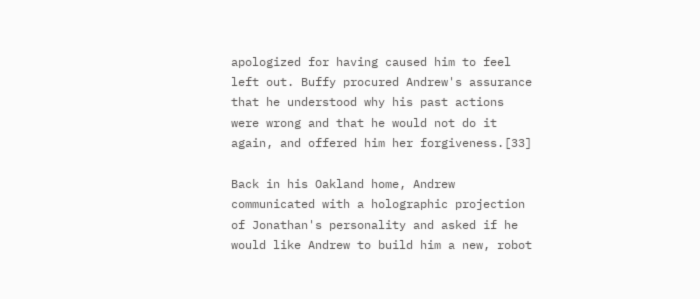apologized for having caused him to feel left out. Buffy procured Andrew's assurance that he understood why his past actions were wrong and that he would not do it again, and offered him her forgiveness.[33]

Back in his Oakland home, Andrew communicated with a holographic projection of Jonathan's personality and asked if he would like Andrew to build him a new, robot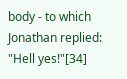body - to which Jonathan replied: "Hell yes!"[34]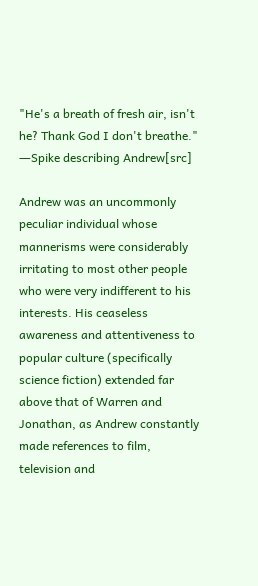"He's a breath of fresh air, isn't he? Thank God I don't breathe."
―Spike describing Andrew[src]

Andrew was an uncommonly peculiar individual whose mannerisms were considerably irritating to most other people who were very indifferent to his interests. His ceaseless awareness and attentiveness to popular culture (specifically science fiction) extended far above that of Warren and Jonathan, as Andrew constantly made references to film, television and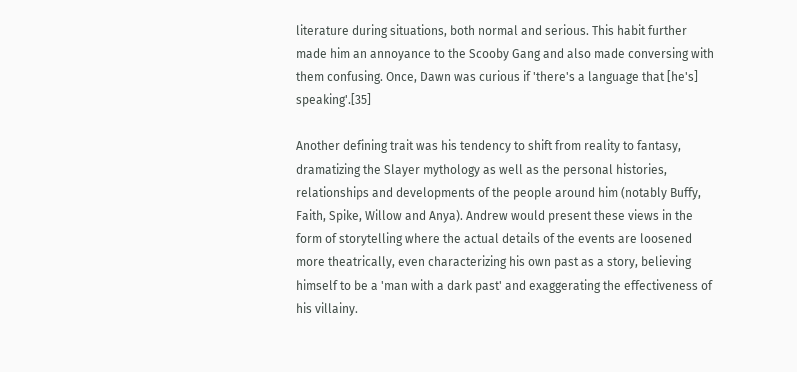literature during situations, both normal and serious. This habit further made him an annoyance to the Scooby Gang and also made conversing with them confusing. Once, Dawn was curious if 'there's a language that [he's] speaking'.[35]

Another defining trait was his tendency to shift from reality to fantasy, dramatizing the Slayer mythology as well as the personal histories, relationships and developments of the people around him (notably Buffy, Faith, Spike, Willow and Anya). Andrew would present these views in the form of storytelling where the actual details of the events are loosened more theatrically, even characterizing his own past as a story, believing himself to be a 'man with a dark past' and exaggerating the effectiveness of his villainy.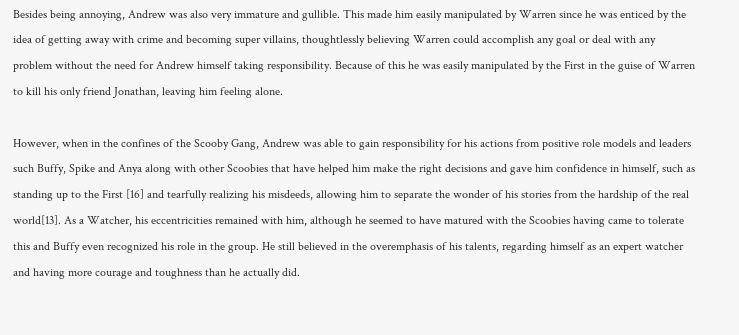Besides being annoying, Andrew was also very immature and gullible. This made him easily manipulated by Warren since he was enticed by the idea of getting away with crime and becoming super villains, thoughtlessly believing Warren could accomplish any goal or deal with any problem without the need for Andrew himself taking responsibility. Because of this he was easily manipulated by the First in the guise of Warren to kill his only friend Jonathan, leaving him feeling alone.

However, when in the confines of the Scooby Gang, Andrew was able to gain responsibility for his actions from positive role models and leaders such Buffy, Spike and Anya along with other Scoobies that have helped him make the right decisions and gave him confidence in himself, such as standing up to the First [16] and tearfully realizing his misdeeds, allowing him to separate the wonder of his stories from the hardship of the real world[13]. As a Watcher, his eccentricities remained with him, although he seemed to have matured with the Scoobies having came to tolerate this and Buffy even recognized his role in the group. He still believed in the overemphasis of his talents, regarding himself as an expert watcher and having more courage and toughness than he actually did.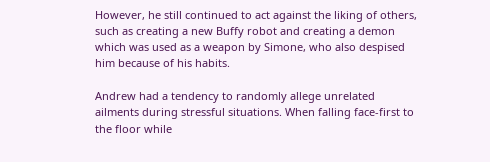However, he still continued to act against the liking of others, such as creating a new Buffy robot and creating a demon which was used as a weapon by Simone, who also despised him because of his habits.

Andrew had a tendency to randomly allege unrelated ailments during stressful situations. When falling face-first to the floor while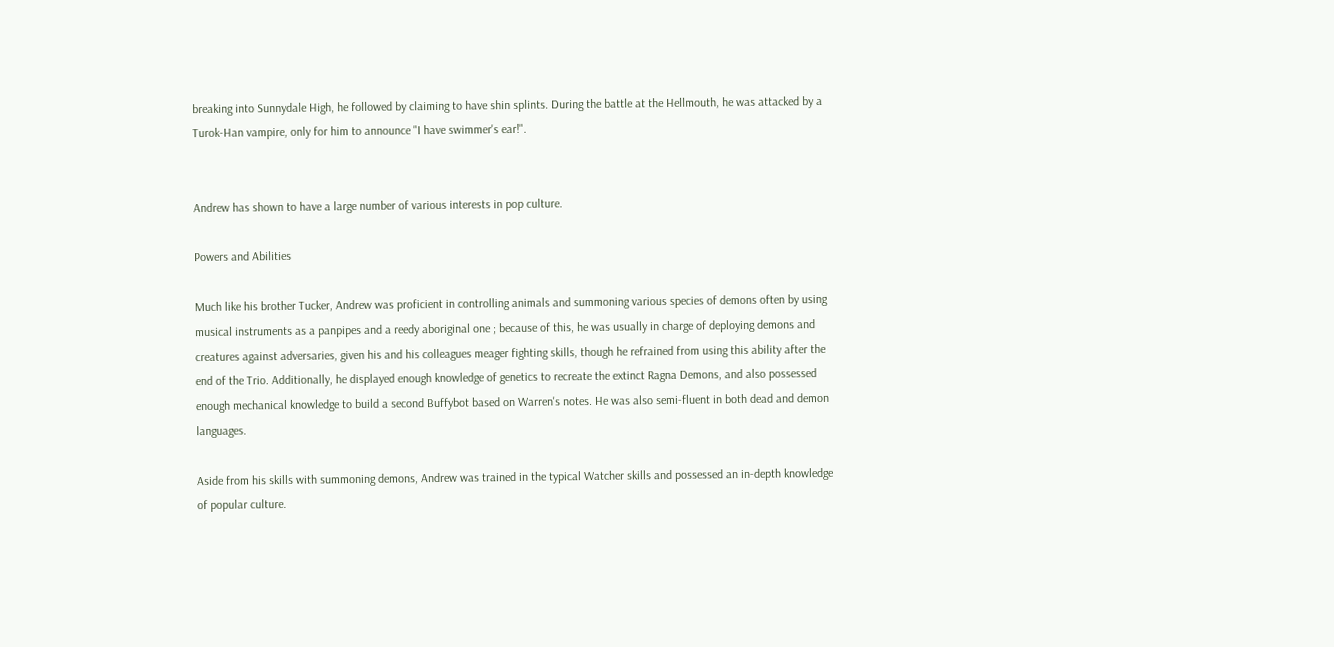breaking into Sunnydale High, he followed by claiming to have shin splints. During the battle at the Hellmouth, he was attacked by a Turok-Han vampire, only for him to announce "I have swimmer's ear!".


Andrew has shown to have a large number of various interests in pop culture.

Powers and Abilities

Much like his brother Tucker, Andrew was proficient in controlling animals and summoning various species of demons often by using musical instruments as a panpipes and a reedy aboriginal one ; because of this, he was usually in charge of deploying demons and creatures against adversaries, given his and his colleagues meager fighting skills, though he refrained from using this ability after the end of the Trio. Additionally, he displayed enough knowledge of genetics to recreate the extinct Ragna Demons, and also possessed enough mechanical knowledge to build a second Buffybot based on Warren's notes. He was also semi-fluent in both dead and demon languages.

Aside from his skills with summoning demons, Andrew was trained in the typical Watcher skills and possessed an in-depth knowledge of popular culture.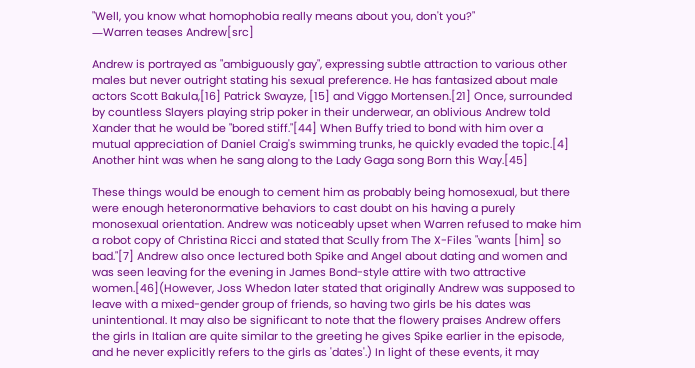"Well, you know what homophobia really means about you, don't you?"
―Warren teases Andrew[src]

Andrew is portrayed as "ambiguously gay", expressing subtle attraction to various other males but never outright stating his sexual preference. He has fantasized about male actors Scott Bakula,[16] Patrick Swayze, [15] and Viggo Mortensen.[21] Once, surrounded by countless Slayers playing strip poker in their underwear, an oblivious Andrew told Xander that he would be "bored stiff."[44] When Buffy tried to bond with him over a mutual appreciation of Daniel Craig's swimming trunks, he quickly evaded the topic.[4] Another hint was when he sang along to the Lady Gaga song Born this Way.[45]

These things would be enough to cement him as probably being homosexual, but there were enough heteronormative behaviors to cast doubt on his having a purely monosexual orientation. Andrew was noticeably upset when Warren refused to make him a robot copy of Christina Ricci and stated that Scully from The X-Files "wants [him] so bad."[7] Andrew also once lectured both Spike and Angel about dating and women and was seen leaving for the evening in James Bond-style attire with two attractive women.[46](However, Joss Whedon later stated that originally Andrew was supposed to leave with a mixed-gender group of friends, so having two girls be his dates was unintentional. It may also be significant to note that the flowery praises Andrew offers the girls in Italian are quite similar to the greeting he gives Spike earlier in the episode, and he never explicitly refers to the girls as 'dates'.) In light of these events, it may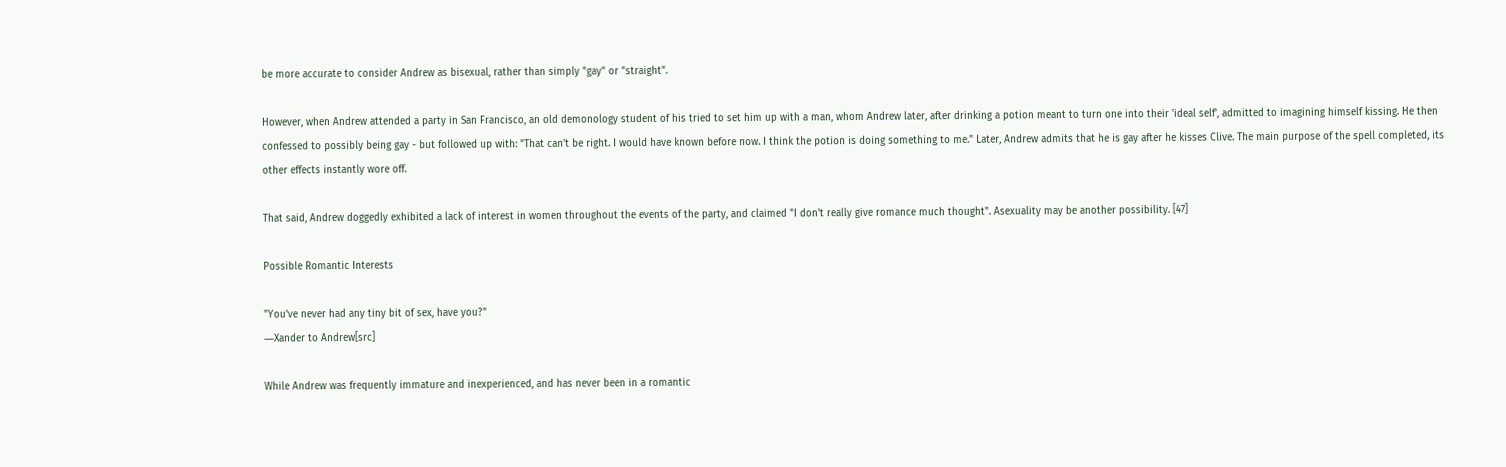be more accurate to consider Andrew as bisexual, rather than simply "gay" or "straight".

However, when Andrew attended a party in San Francisco, an old demonology student of his tried to set him up with a man, whom Andrew later, after drinking a potion meant to turn one into their 'ideal self', admitted to imagining himself kissing. He then confessed to possibly being gay - but followed up with: "That can't be right. I would have known before now. I think the potion is doing something to me." Later, Andrew admits that he is gay after he kisses Clive. The main purpose of the spell completed, its other effects instantly wore off.

That said, Andrew doggedly exhibited a lack of interest in women throughout the events of the party, and claimed "I don't really give romance much thought". Asexuality may be another possibility. [47]

Possible Romantic Interests

"You've never had any tiny bit of sex, have you?"
―Xander to Andrew[src]

While Andrew was frequently immature and inexperienced, and has never been in a romantic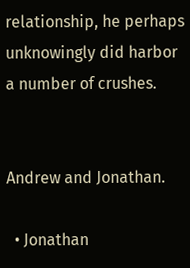relationship, he perhaps unknowingly did harbor a number of crushes.


Andrew and Jonathan.

  • Jonathan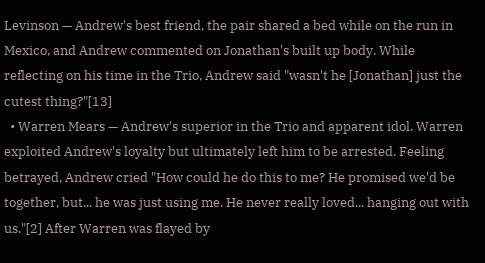Levinson — Andrew's best friend, the pair shared a bed while on the run in Mexico, and Andrew commented on Jonathan's built up body. While reflecting on his time in the Trio, Andrew said "wasn't he [Jonathan] just the cutest thing?"[13]
  • Warren Mears — Andrew's superior in the Trio and apparent idol. Warren exploited Andrew's loyalty but ultimately left him to be arrested. Feeling betrayed, Andrew cried "How could he do this to me? He promised we'd be together, but... he was just using me. He never really loved... hanging out with us."[2] After Warren was flayed by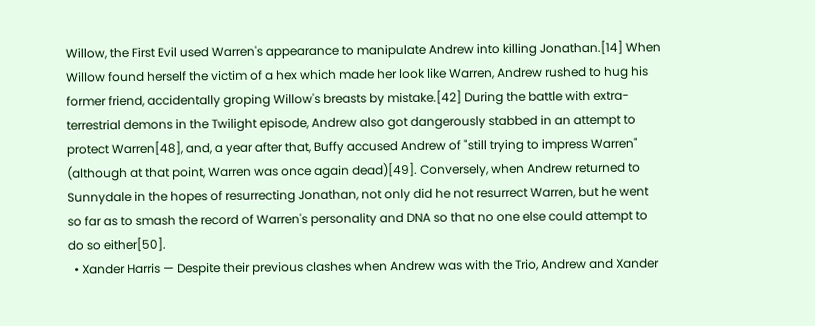Willow, the First Evil used Warren's appearance to manipulate Andrew into killing Jonathan.[14] When Willow found herself the victim of a hex which made her look like Warren, Andrew rushed to hug his former friend, accidentally groping Willow's breasts by mistake.[42] During the battle with extra-terrestrial demons in the Twilight episode, Andrew also got dangerously stabbed in an attempt to protect Warren[48], and, a year after that, Buffy accused Andrew of "still trying to impress Warren" (although at that point, Warren was once again dead)[49]. Conversely, when Andrew returned to Sunnydale in the hopes of resurrecting Jonathan, not only did he not resurrect Warren, but he went so far as to smash the record of Warren's personality and DNA so that no one else could attempt to do so either[50].
  • Xander Harris — Despite their previous clashes when Andrew was with the Trio, Andrew and Xander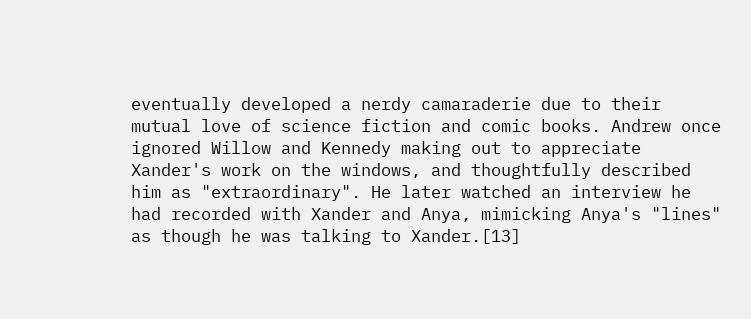eventually developed a nerdy camaraderie due to their mutual love of science fiction and comic books. Andrew once ignored Willow and Kennedy making out to appreciate Xander's work on the windows, and thoughtfully described him as "extraordinary". He later watched an interview he had recorded with Xander and Anya, mimicking Anya's "lines" as though he was talking to Xander.[13]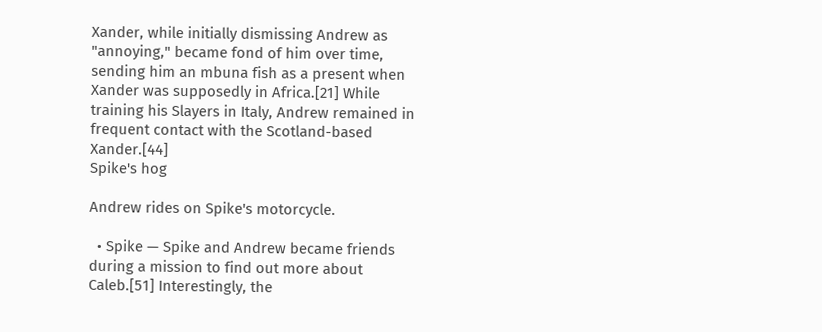Xander, while initially dismissing Andrew as "annoying," became fond of him over time, sending him an mbuna fish as a present when Xander was supposedly in Africa.[21] While training his Slayers in Italy, Andrew remained in frequent contact with the Scotland-based Xander.[44]
Spike's hog

Andrew rides on Spike's motorcycle.

  • Spike — Spike and Andrew became friends during a mission to find out more about Caleb.[51] Interestingly, the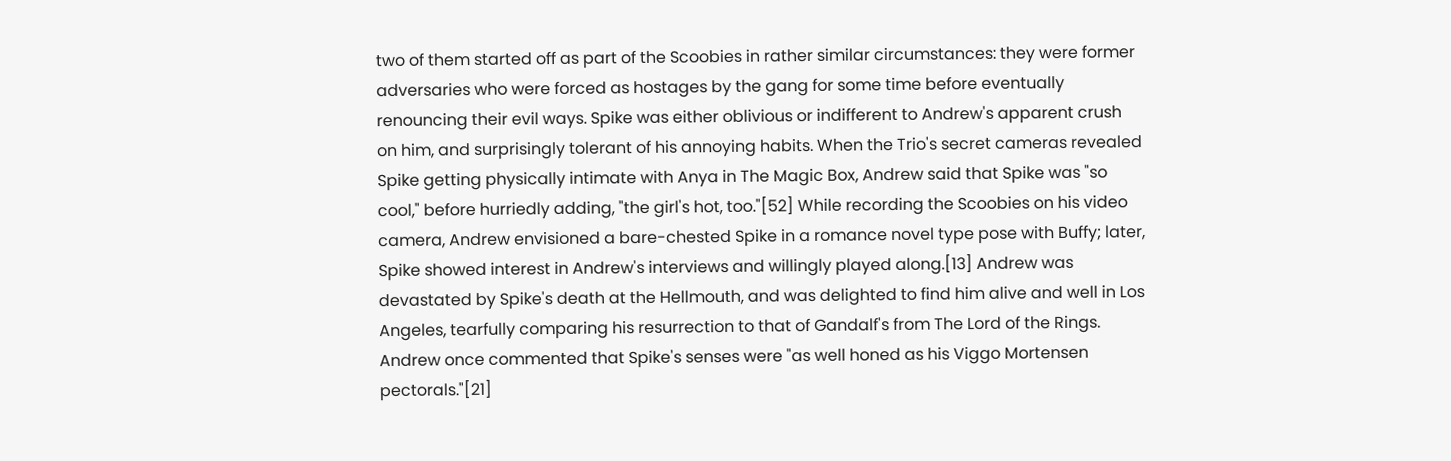two of them started off as part of the Scoobies in rather similar circumstances: they were former adversaries who were forced as hostages by the gang for some time before eventually renouncing their evil ways. Spike was either oblivious or indifferent to Andrew's apparent crush on him, and surprisingly tolerant of his annoying habits. When the Trio's secret cameras revealed Spike getting physically intimate with Anya in The Magic Box, Andrew said that Spike was "so cool," before hurriedly adding, "the girl's hot, too."[52] While recording the Scoobies on his video camera, Andrew envisioned a bare-chested Spike in a romance novel type pose with Buffy; later, Spike showed interest in Andrew's interviews and willingly played along.[13] Andrew was devastated by Spike's death at the Hellmouth, and was delighted to find him alive and well in Los Angeles, tearfully comparing his resurrection to that of Gandalf's from The Lord of the Rings. Andrew once commented that Spike's senses were "as well honed as his Viggo Mortensen pectorals."[21]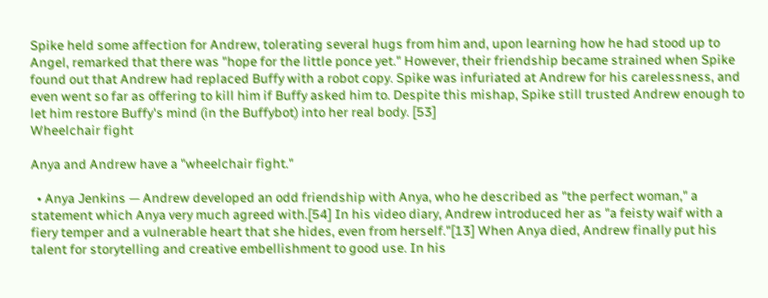Spike held some affection for Andrew, tolerating several hugs from him and, upon learning how he had stood up to Angel, remarked that there was "hope for the little ponce yet." However, their friendship became strained when Spike found out that Andrew had replaced Buffy with a robot copy. Spike was infuriated at Andrew for his carelessness, and even went so far as offering to kill him if Buffy asked him to. Despite this mishap, Spike still trusted Andrew enough to let him restore Buffy's mind (in the Buffybot) into her real body. [53]
Wheelchair fight

Anya and Andrew have a "wheelchair fight."

  • Anya Jenkins — Andrew developed an odd friendship with Anya, who he described as "the perfect woman," a statement which Anya very much agreed with.[54] In his video diary, Andrew introduced her as "a feisty waif with a fiery temper and a vulnerable heart that she hides, even from herself."[13] When Anya died, Andrew finally put his talent for storytelling and creative embellishment to good use. In his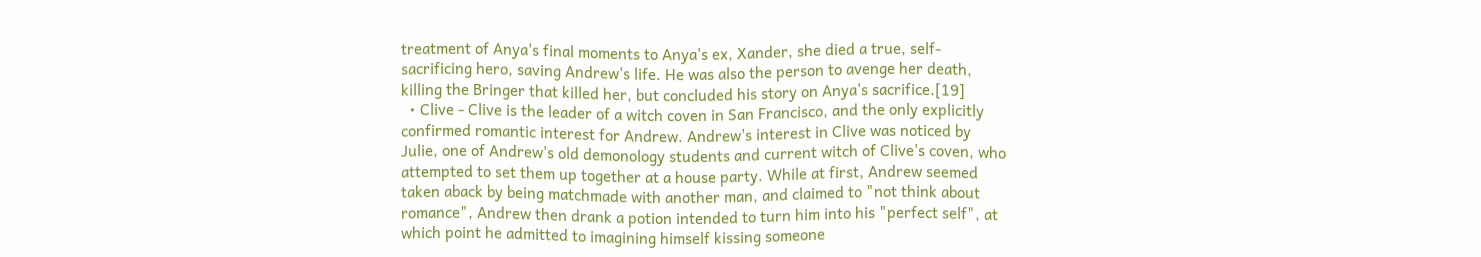treatment of Anya's final moments to Anya's ex, Xander, she died a true, self-sacrificing hero, saving Andrew's life. He was also the person to avenge her death, killing the Bringer that killed her, but concluded his story on Anya's sacrifice.[19]
  • Clive - Clive is the leader of a witch coven in San Francisco, and the only explicitly confirmed romantic interest for Andrew. Andrew's interest in Clive was noticed by Julie, one of Andrew's old demonology students and current witch of Clive's coven, who attempted to set them up together at a house party. While at first, Andrew seemed taken aback by being matchmade with another man, and claimed to "not think about romance", Andrew then drank a potion intended to turn him into his "perfect self", at which point he admitted to imagining himself kissing someone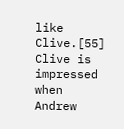like Clive.[55] Clive is impressed when Andrew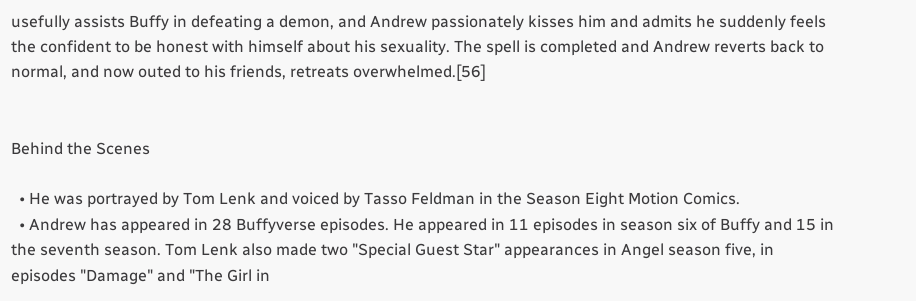usefully assists Buffy in defeating a demon, and Andrew passionately kisses him and admits he suddenly feels the confident to be honest with himself about his sexuality. The spell is completed and Andrew reverts back to normal, and now outed to his friends, retreats overwhelmed.[56]


Behind the Scenes

  • He was portrayed by Tom Lenk and voiced by Tasso Feldman in the Season Eight Motion Comics.
  • Andrew has appeared in 28 Buffyverse episodes. He appeared in 11 episodes in season six of Buffy and 15 in the seventh season. Tom Lenk also made two "Special Guest Star" appearances in Angel season five, in episodes "Damage" and "The Girl in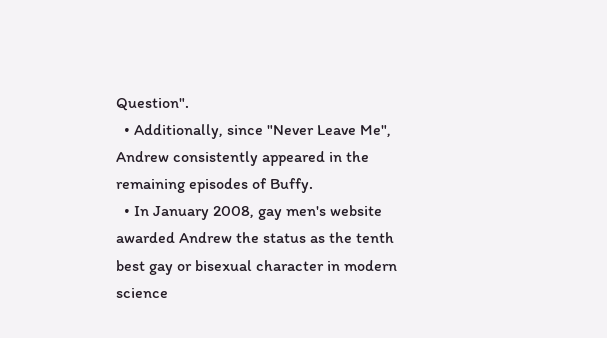Question".
  • Additionally, since "Never Leave Me", Andrew consistently appeared in the remaining episodes of Buffy.
  • In January 2008, gay men's website awarded Andrew the status as the tenth best gay or bisexual character in modern science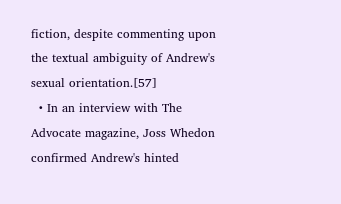fiction, despite commenting upon the textual ambiguity of Andrew's sexual orientation.[57]
  • In an interview with The Advocate magazine, Joss Whedon confirmed Andrew's hinted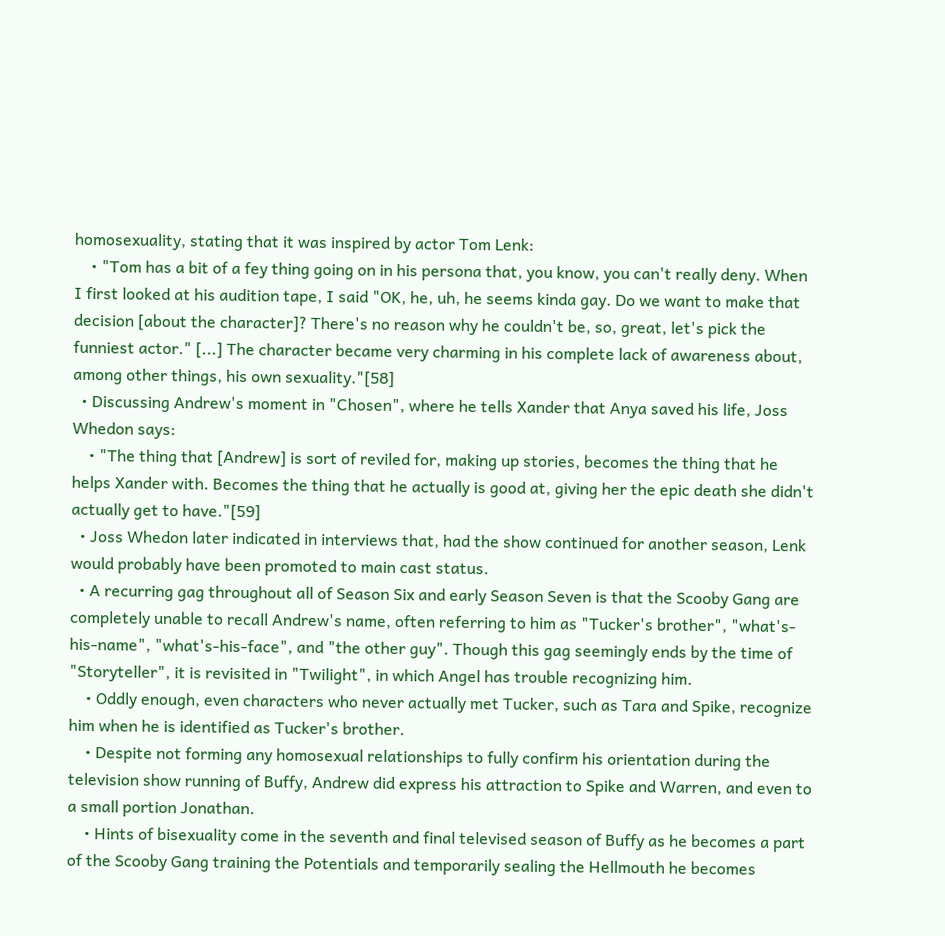homosexuality, stating that it was inspired by actor Tom Lenk:
    • "Tom has a bit of a fey thing going on in his persona that, you know, you can't really deny. When I first looked at his audition tape, I said "OK, he, uh, he seems kinda gay. Do we want to make that decision [about the character]? There's no reason why he couldn't be, so, great, let's pick the funniest actor." [...] The character became very charming in his complete lack of awareness about, among other things, his own sexuality."[58]
  • Discussing Andrew's moment in "Chosen", where he tells Xander that Anya saved his life, Joss Whedon says:
    • "The thing that [Andrew] is sort of reviled for, making up stories, becomes the thing that he helps Xander with. Becomes the thing that he actually is good at, giving her the epic death she didn't actually get to have."[59]
  • Joss Whedon later indicated in interviews that, had the show continued for another season, Lenk would probably have been promoted to main cast status.
  • A recurring gag throughout all of Season Six and early Season Seven is that the Scooby Gang are completely unable to recall Andrew's name, often referring to him as "Tucker's brother", "what's-his-name", "what's-his-face", and "the other guy". Though this gag seemingly ends by the time of "Storyteller", it is revisited in "Twilight", in which Angel has trouble recognizing him.
    • Oddly enough, even characters who never actually met Tucker, such as Tara and Spike, recognize him when he is identified as Tucker's brother.
    • Despite not forming any homosexual relationships to fully confirm his orientation during the television show running of Buffy, Andrew did express his attraction to Spike and Warren, and even to a small portion Jonathan.
    • Hints of bisexuality come in the seventh and final televised season of Buffy as he becomes a part of the Scooby Gang training the Potentials and temporarily sealing the Hellmouth he becomes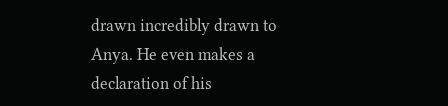drawn incredibly drawn to Anya. He even makes a declaration of his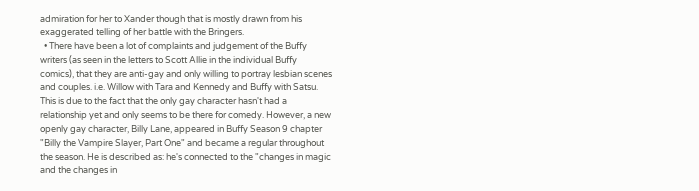admiration for her to Xander though that is mostly drawn from his exaggerated telling of her battle with the Bringers.
  • There have been a lot of complaints and judgement of the Buffy writers (as seen in the letters to Scott Allie in the individual Buffy comics), that they are anti-gay and only willing to portray lesbian scenes and couples. i.e. Willow with Tara and Kennedy and Buffy with Satsu. This is due to the fact that the only gay character hasn't had a relationship yet and only seems to be there for comedy. However, a new openly gay character, Billy Lane, appeared in Buffy Season 9 chapter "Billy the Vampire Slayer, Part One" and became a regular throughout the season. He is described as: he's connected to the "changes in magic and the changes in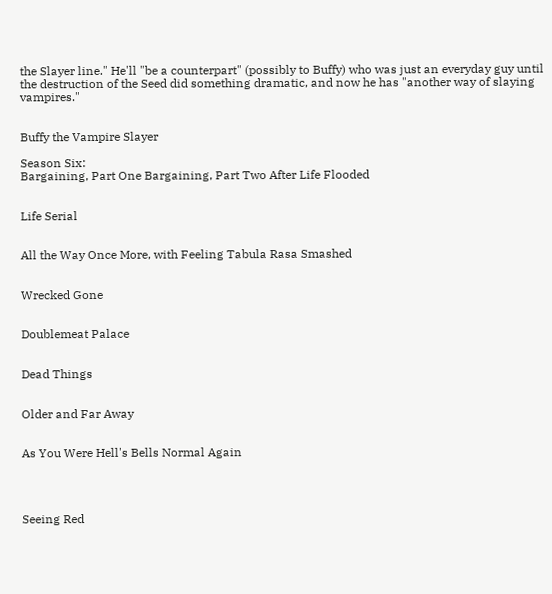the Slayer line." He'll "be a counterpart" (possibly to Buffy) who was just an everyday guy until the destruction of the Seed did something dramatic, and now he has "another way of slaying vampires."


Buffy the Vampire Slayer

Season Six:
Bargaining, Part One Bargaining, Part Two After Life Flooded


Life Serial


All the Way Once More, with Feeling Tabula Rasa Smashed


Wrecked Gone


Doublemeat Palace


Dead Things


Older and Far Away


As You Were Hell's Bells Normal Again




Seeing Red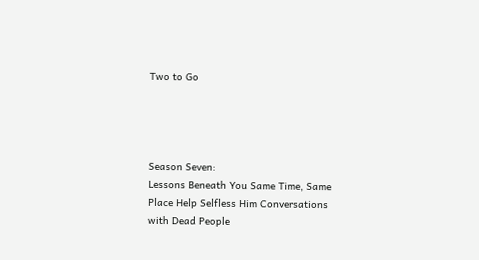Two to Go




Season Seven:
Lessons Beneath You Same Time, Same Place Help Selfless Him Conversations with Dead People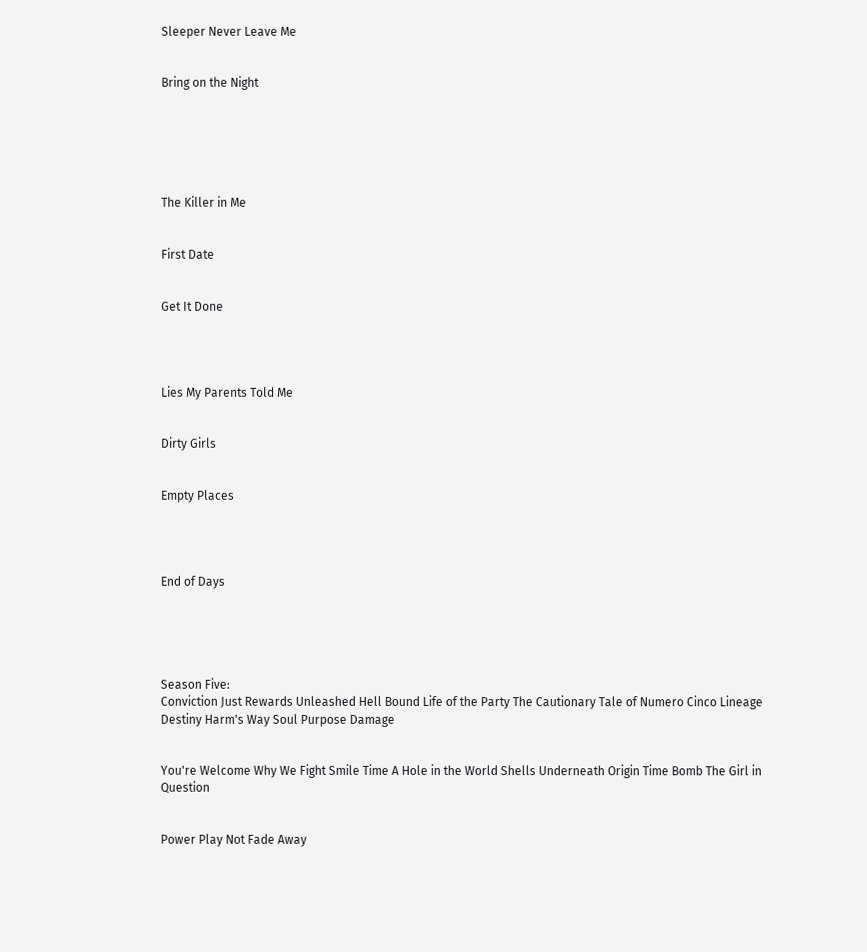Sleeper Never Leave Me


Bring on the Night






The Killer in Me


First Date


Get It Done




Lies My Parents Told Me


Dirty Girls


Empty Places




End of Days





Season Five:
Conviction Just Rewards Unleashed Hell Bound Life of the Party The Cautionary Tale of Numero Cinco Lineage Destiny Harm's Way Soul Purpose Damage


You're Welcome Why We Fight Smile Time A Hole in the World Shells Underneath Origin Time Bomb The Girl in Question


Power Play Not Fade Away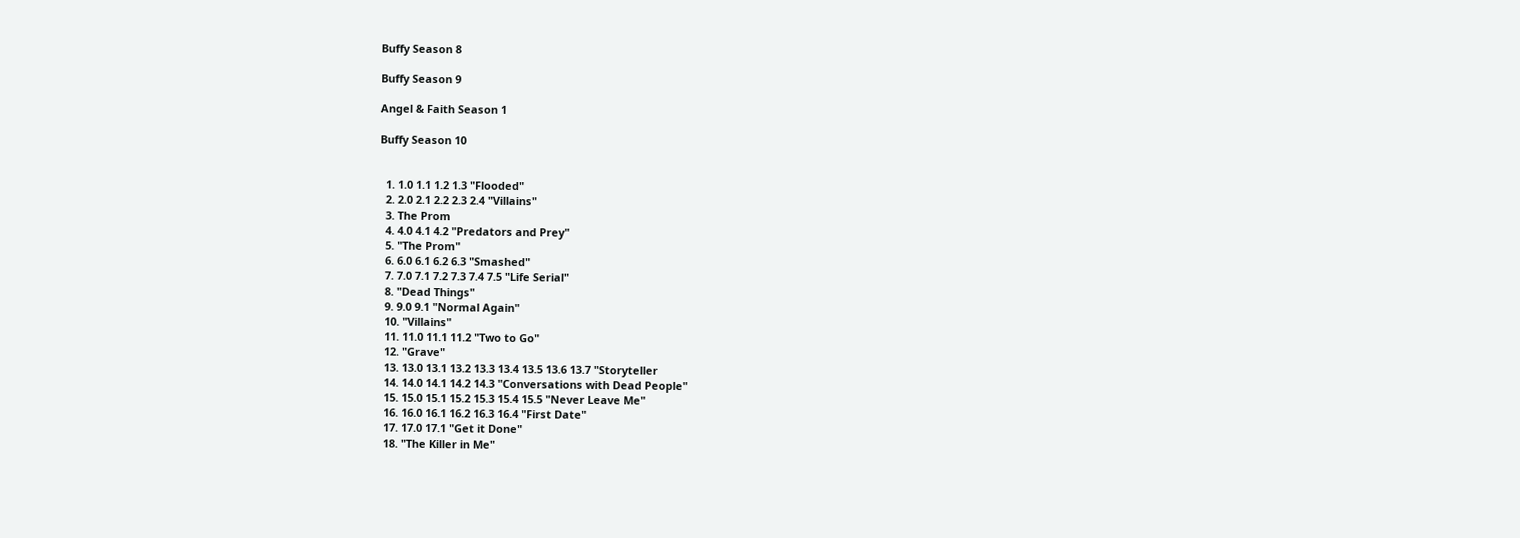Buffy Season 8

Buffy Season 9

Angel & Faith Season 1

Buffy Season 10


  1. 1.0 1.1 1.2 1.3 "Flooded"
  2. 2.0 2.1 2.2 2.3 2.4 "Villains"
  3. The Prom
  4. 4.0 4.1 4.2 "Predators and Prey"
  5. "The Prom"
  6. 6.0 6.1 6.2 6.3 "Smashed"
  7. 7.0 7.1 7.2 7.3 7.4 7.5 "Life Serial"
  8. "Dead Things"
  9. 9.0 9.1 "Normal Again"
  10. "Villains"
  11. 11.0 11.1 11.2 "Two to Go"
  12. "Grave"
  13. 13.0 13.1 13.2 13.3 13.4 13.5 13.6 13.7 "Storyteller
  14. 14.0 14.1 14.2 14.3 "Conversations with Dead People"
  15. 15.0 15.1 15.2 15.3 15.4 15.5 "Never Leave Me"
  16. 16.0 16.1 16.2 16.3 16.4 "First Date"
  17. 17.0 17.1 "Get it Done"
  18. "The Killer in Me"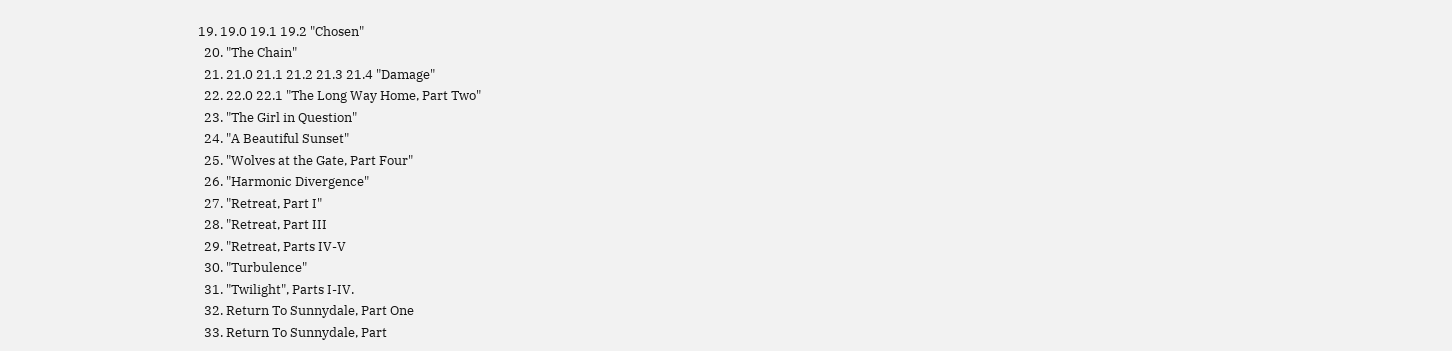19. 19.0 19.1 19.2 "Chosen"
  20. "The Chain"
  21. 21.0 21.1 21.2 21.3 21.4 "Damage"
  22. 22.0 22.1 "The Long Way Home, Part Two"
  23. "The Girl in Question"
  24. "A Beautiful Sunset"
  25. "Wolves at the Gate, Part Four"
  26. "Harmonic Divergence"
  27. "Retreat, Part I"
  28. "Retreat, Part III
  29. "Retreat, Parts IV-V
  30. "Turbulence"
  31. "Twilight", Parts I-IV.
  32. Return To Sunnydale, Part One
  33. Return To Sunnydale, Part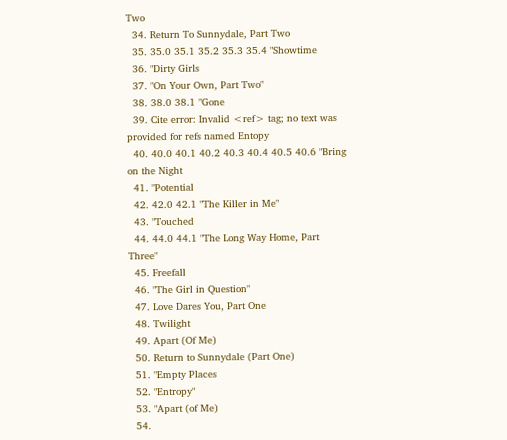Two
  34. Return To Sunnydale, Part Two
  35. 35.0 35.1 35.2 35.3 35.4 "Showtime
  36. "Dirty Girls
  37. "On Your Own, Part Two"
  38. 38.0 38.1 "Gone
  39. Cite error: Invalid <ref> tag; no text was provided for refs named Entopy
  40. 40.0 40.1 40.2 40.3 40.4 40.5 40.6 "Bring on the Night
  41. "Potential
  42. 42.0 42.1 "The Killer in Me"
  43. "Touched
  44. 44.0 44.1 "The Long Way Home, Part Three"
  45. Freefall
  46. "The Girl in Question"
  47. Love Dares You, Part One
  48. Twilight
  49. Apart (Of Me)
  50. Return to Sunnydale (Part One)
  51. "Empty Places
  52. "Entropy"
  53. "Apart (of Me)
  54.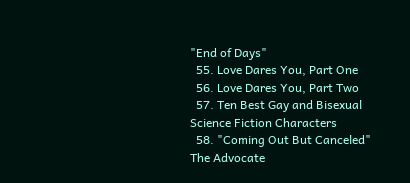"End of Days"
  55. Love Dares You, Part One
  56. Love Dares You, Part Two
  57. Ten Best Gay and Bisexual Science Fiction Characters
  58. "Coming Out But Canceled" The Advocate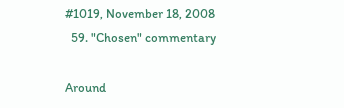#1019, November 18, 2008
  59. "Chosen" commentary

Around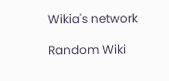Wikia's network

Random Wiki